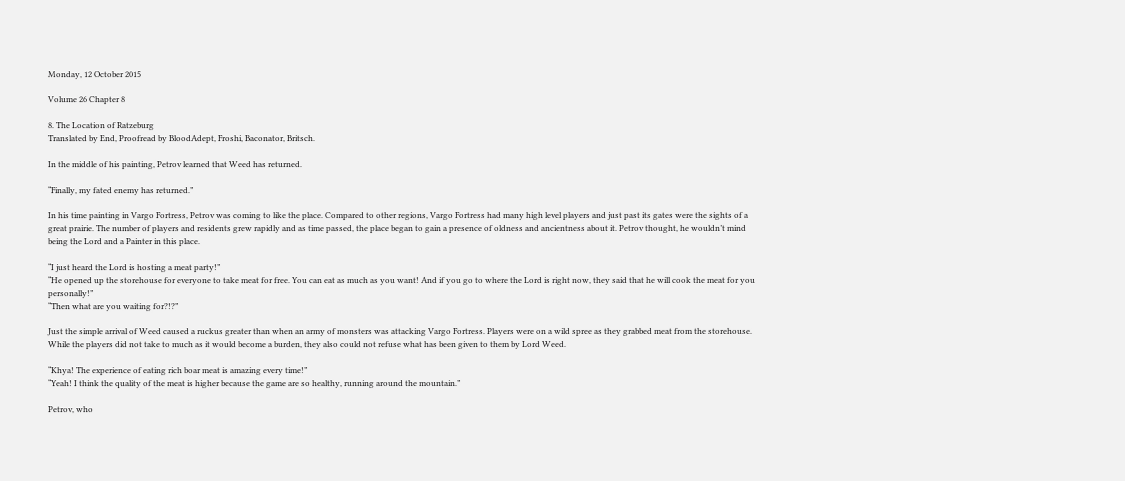Monday, 12 October 2015

Volume 26 Chapter 8

8. The Location of Ratzeburg
Translated by End, Proofread by BloodAdept, Froshi, Baconator, Britsch.

In the middle of his painting, Petrov learned that Weed has returned.

“Finally, my fated enemy has returned.”

In his time painting in Vargo Fortress, Petrov was coming to like the place. Compared to other regions, Vargo Fortress had many high level players and just past its gates were the sights of a great prairie. The number of players and residents grew rapidly and as time passed, the place began to gain a presence of oldness and ancientness about it. Petrov thought, he wouldn’t mind being the Lord and a Painter in this place.

“I just heard the Lord is hosting a meat party!”
“He opened up the storehouse for everyone to take meat for free. You can eat as much as you want! And if you go to where the Lord is right now, they said that he will cook the meat for you personally!”
“Then what are you waiting for?!?”

Just the simple arrival of Weed caused a ruckus greater than when an army of monsters was attacking Vargo Fortress. Players were on a wild spree as they grabbed meat from the storehouse. While the players did not take to much as it would become a burden, they also could not refuse what has been given to them by Lord Weed.

“Khya! The experience of eating rich boar meat is amazing every time!”
“Yeah! I think the quality of the meat is higher because the game are so healthy, running around the mountain.”

Petrov, who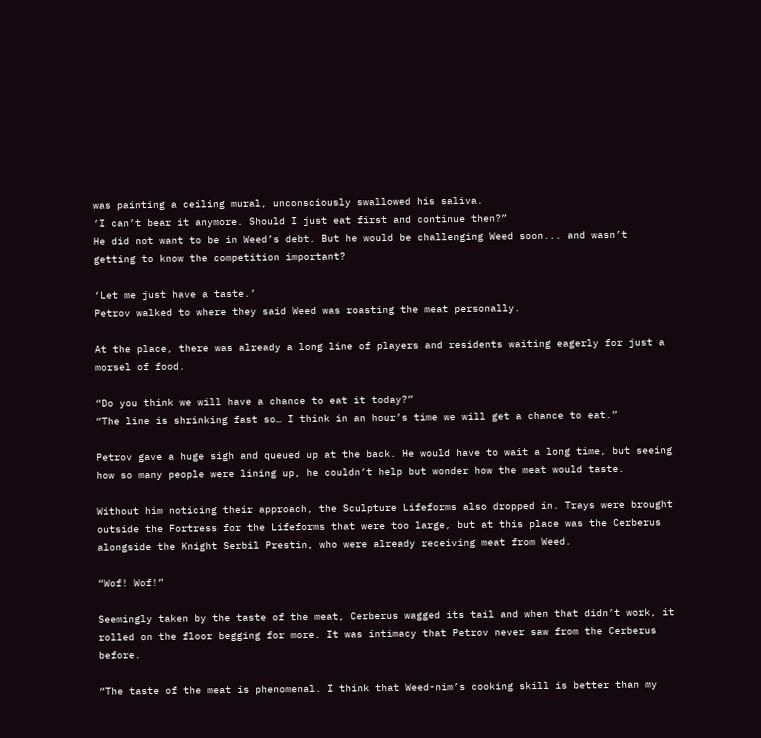was painting a ceiling mural, unconsciously swallowed his saliva.
‘I can’t bear it anymore. Should I just eat first and continue then?”
He did not want to be in Weed’s debt. But he would be challenging Weed soon... and wasn’t getting to know the competition important?

‘Let me just have a taste.’
Petrov walked to where they said Weed was roasting the meat personally.

At the place, there was already a long line of players and residents waiting eagerly for just a morsel of food.

“Do you think we will have a chance to eat it today?”
“The line is shrinking fast so… I think in an hour’s time we will get a chance to eat.”

Petrov gave a huge sigh and queued up at the back. He would have to wait a long time, but seeing how so many people were lining up, he couldn’t help but wonder how the meat would taste.

Without him noticing their approach, the Sculpture Lifeforms also dropped in. Trays were brought outside the Fortress for the Lifeforms that were too large, but at this place was the Cerberus alongside the Knight Serbil Prestin, who were already receiving meat from Weed.

“Wof! Wof!”

Seemingly taken by the taste of the meat, Cerberus wagged its tail and when that didn’t work, it rolled on the floor begging for more. It was intimacy that Petrov never saw from the Cerberus before.

“The taste of the meat is phenomenal. I think that Weed-nim’s cooking skill is better than my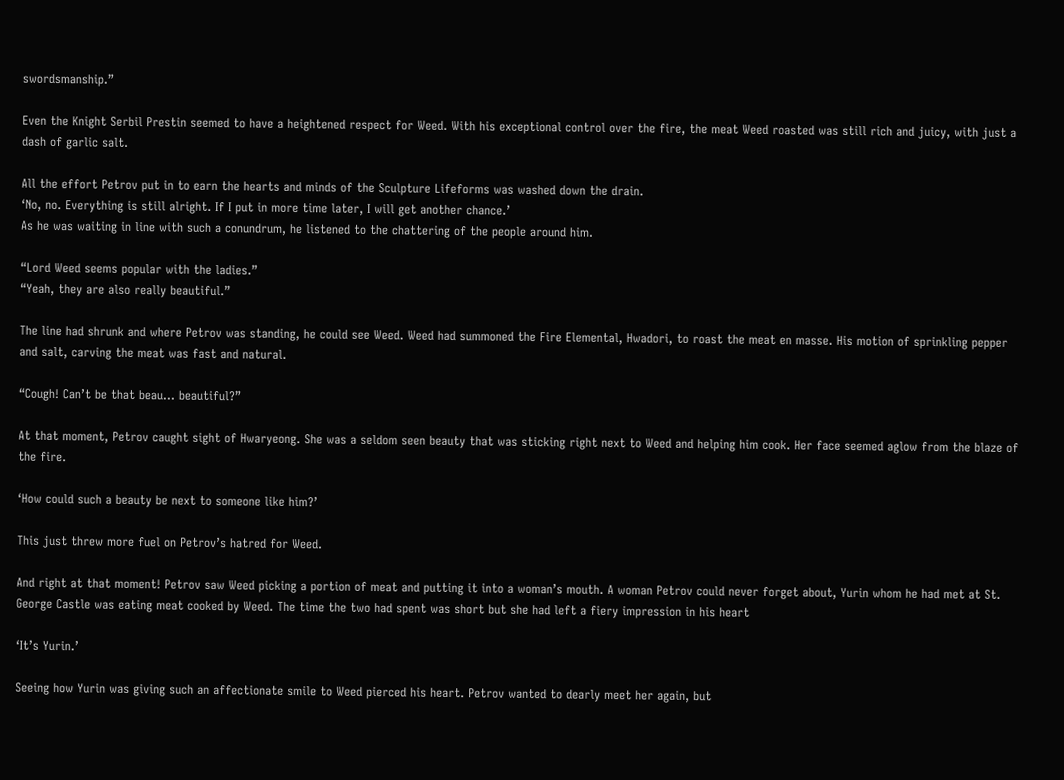swordsmanship.”

Even the Knight Serbil Prestin seemed to have a heightened respect for Weed. With his exceptional control over the fire, the meat Weed roasted was still rich and juicy, with just a dash of garlic salt.

All the effort Petrov put in to earn the hearts and minds of the Sculpture Lifeforms was washed down the drain.
‘No, no. Everything is still alright. If I put in more time later, I will get another chance.’
As he was waiting in line with such a conundrum, he listened to the chattering of the people around him.

“Lord Weed seems popular with the ladies.”
“Yeah, they are also really beautiful.”

The line had shrunk and where Petrov was standing, he could see Weed. Weed had summoned the Fire Elemental, Hwadori, to roast the meat en masse. His motion of sprinkling pepper and salt, carving the meat was fast and natural.

“Cough! Can’t be that beau… beautiful?”

At that moment, Petrov caught sight of Hwaryeong. She was a seldom seen beauty that was sticking right next to Weed and helping him cook. Her face seemed aglow from the blaze of the fire.

‘How could such a beauty be next to someone like him?’

This just threw more fuel on Petrov’s hatred for Weed.

And right at that moment! Petrov saw Weed picking a portion of meat and putting it into a woman’s mouth. A woman Petrov could never forget about, Yurin whom he had met at St. George Castle was eating meat cooked by Weed. The time the two had spent was short but she had left a fiery impression in his heart

‘It’s Yurin.’

Seeing how Yurin was giving such an affectionate smile to Weed pierced his heart. Petrov wanted to dearly meet her again, but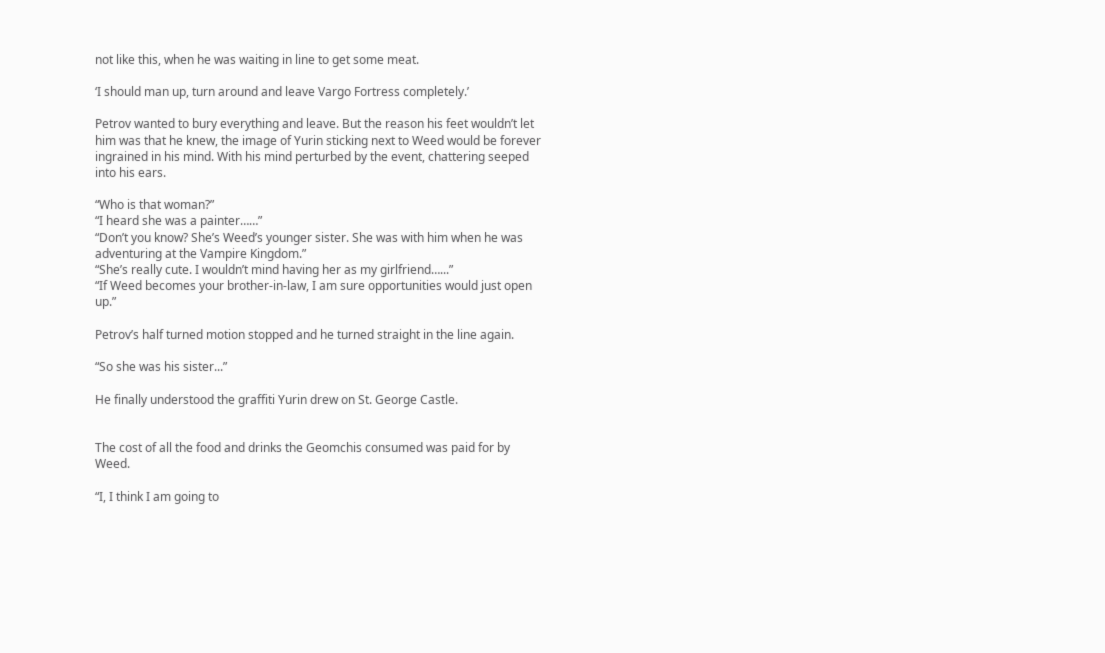not like this, when he was waiting in line to get some meat.

‘I should man up, turn around and leave Vargo Fortress completely.’

Petrov wanted to bury everything and leave. But the reason his feet wouldn’t let him was that he knew, the image of Yurin sticking next to Weed would be forever ingrained in his mind. With his mind perturbed by the event, chattering seeped into his ears.

“Who is that woman?”
“I heard she was a painter……”
“Don’t you know? She’s Weed’s younger sister. She was with him when he was adventuring at the Vampire Kingdom.”
“She’s really cute. I wouldn’t mind having her as my girlfriend…...”
“If Weed becomes your brother-in-law, I am sure opportunities would just open up.”

Petrov’s half turned motion stopped and he turned straight in the line again.

“So she was his sister...”

He finally understood the graffiti Yurin drew on St. George Castle.


The cost of all the food and drinks the Geomchis consumed was paid for by Weed.

“I, I think I am going to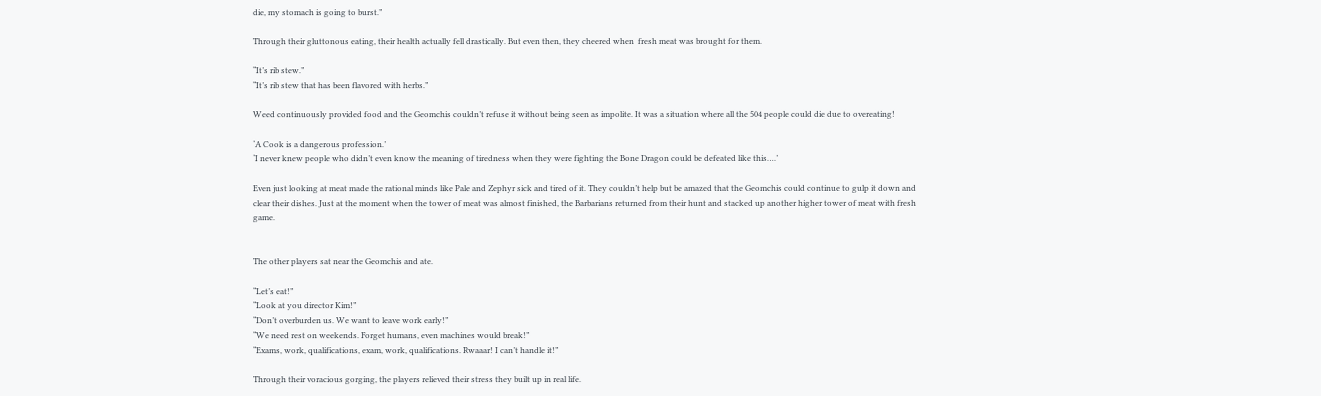die, my stomach is going to burst.”

Through their gluttonous eating, their health actually fell drastically. But even then, they cheered when  fresh meat was brought for them.

“It’s rib stew.”
“It’s rib stew that has been flavored with herbs.”

Weed continuously provided food and the Geomchis couldn’t refuse it without being seen as impolite. It was a situation where all the 504 people could die due to overeating!

‘A Cook is a dangerous profession.’
‘I never knew people who didn’t even know the meaning of tiredness when they were fighting the Bone Dragon could be defeated like this….’

Even just looking at meat made the rational minds like Pale and Zephyr sick and tired of it. They couldn’t help but be amazed that the Geomchis could continue to gulp it down and clear their dishes. Just at the moment when the tower of meat was almost finished, the Barbarians returned from their hunt and stacked up another higher tower of meat with fresh game.


The other players sat near the Geomchis and ate.

“Let’s eat!”
“Look at you director Kim!”
“Don’t overburden us. We want to leave work early!”
“We need rest on weekends. Forget humans, even machines would break!”
“Exams, work, qualifications, exam, work, qualifications. Rwaaar! I can’t handle it!”

Through their voracious gorging, the players relieved their stress they built up in real life.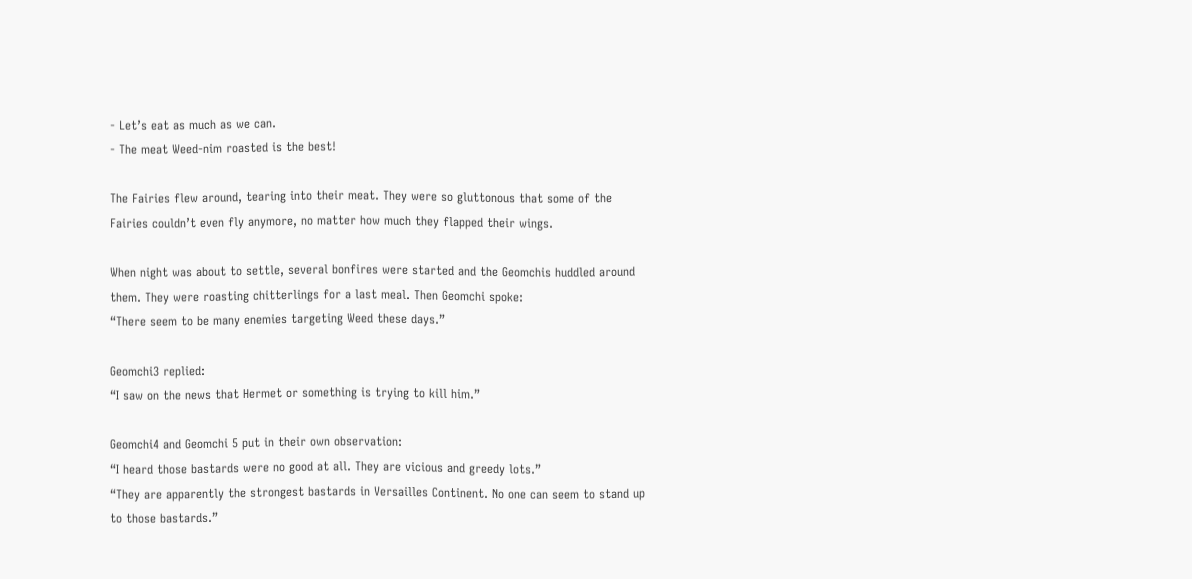- Let’s eat as much as we can.
- The meat Weed-nim roasted is the best!

The Fairies flew around, tearing into their meat. They were so gluttonous that some of the Fairies couldn’t even fly anymore, no matter how much they flapped their wings.

When night was about to settle, several bonfires were started and the Geomchis huddled around them. They were roasting chitterlings for a last meal. Then Geomchi spoke:
“There seem to be many enemies targeting Weed these days.”

Geomchi3 replied:
“I saw on the news that Hermet or something is trying to kill him.”

Geomchi4 and Geomchi 5 put in their own observation:
“I heard those bastards were no good at all. They are vicious and greedy lots.”
“They are apparently the strongest bastards in Versailles Continent. No one can seem to stand up to those bastards.”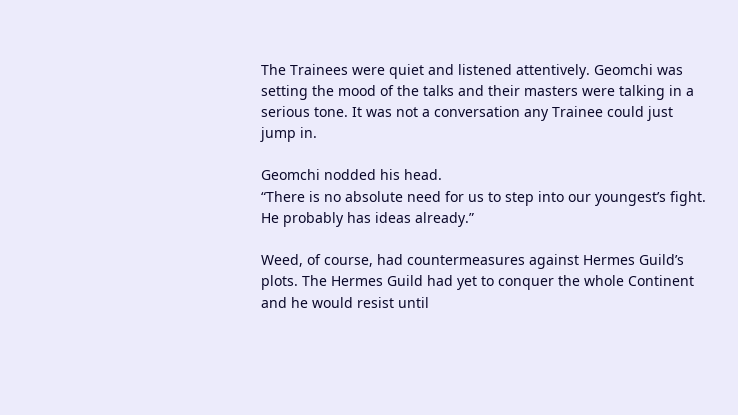The Trainees were quiet and listened attentively. Geomchi was setting the mood of the talks and their masters were talking in a serious tone. It was not a conversation any Trainee could just jump in.

Geomchi nodded his head.
“There is no absolute need for us to step into our youngest’s fight. He probably has ideas already.”

Weed, of course, had countermeasures against Hermes Guild’s plots. The Hermes Guild had yet to conquer the whole Continent and he would resist until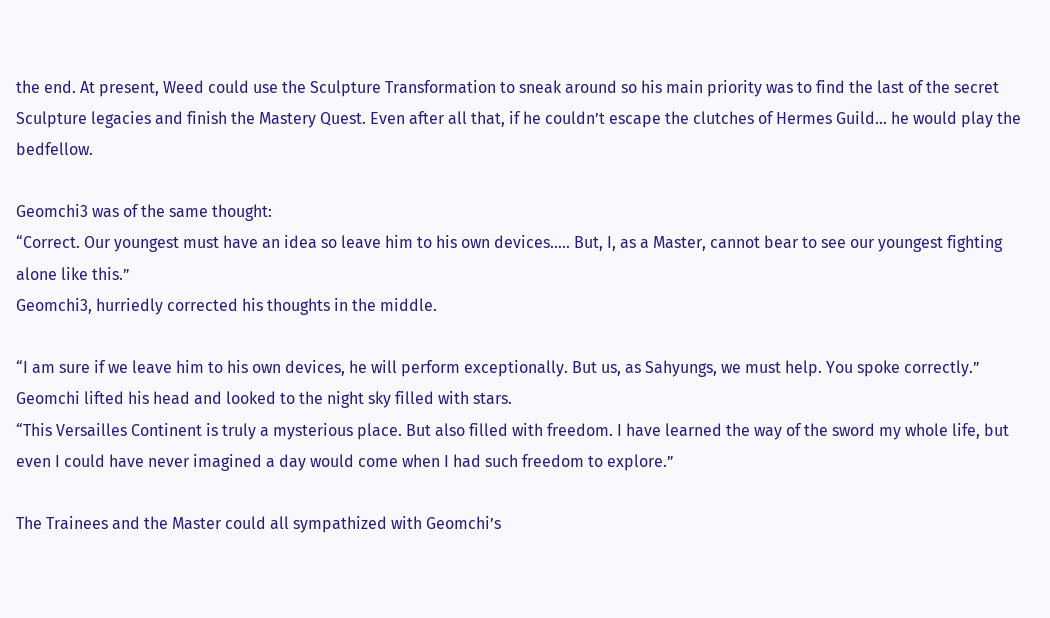the end. At present, Weed could use the Sculpture Transformation to sneak around so his main priority was to find the last of the secret Sculpture legacies and finish the Mastery Quest. Even after all that, if he couldn’t escape the clutches of Hermes Guild… he would play the bedfellow.

Geomchi3 was of the same thought:
“Correct. Our youngest must have an idea so leave him to his own devices….. But, I, as a Master, cannot bear to see our youngest fighting alone like this.”
Geomchi3, hurriedly corrected his thoughts in the middle.

“I am sure if we leave him to his own devices, he will perform exceptionally. But us, as Sahyungs, we must help. You spoke correctly.”
Geomchi lifted his head and looked to the night sky filled with stars.
“This Versailles Continent is truly a mysterious place. But also filled with freedom. I have learned the way of the sword my whole life, but even I could have never imagined a day would come when I had such freedom to explore.”

The Trainees and the Master could all sympathized with Geomchi’s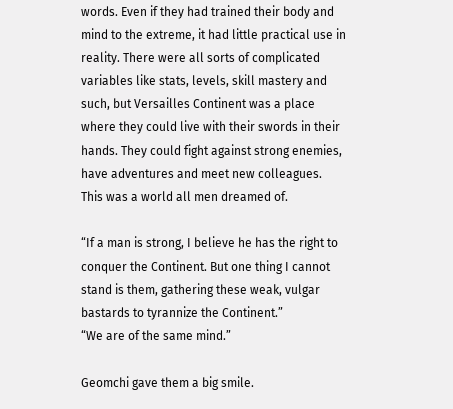words. Even if they had trained their body and mind to the extreme, it had little practical use in reality. There were all sorts of complicated variables like stats, levels, skill mastery and such, but Versailles Continent was a place where they could live with their swords in their hands. They could fight against strong enemies, have adventures and meet new colleagues. This was a world all men dreamed of.

“If a man is strong, I believe he has the right to conquer the Continent. But one thing I cannot stand is them, gathering these weak, vulgar bastards to tyrannize the Continent.”
“We are of the same mind.”

Geomchi gave them a big smile.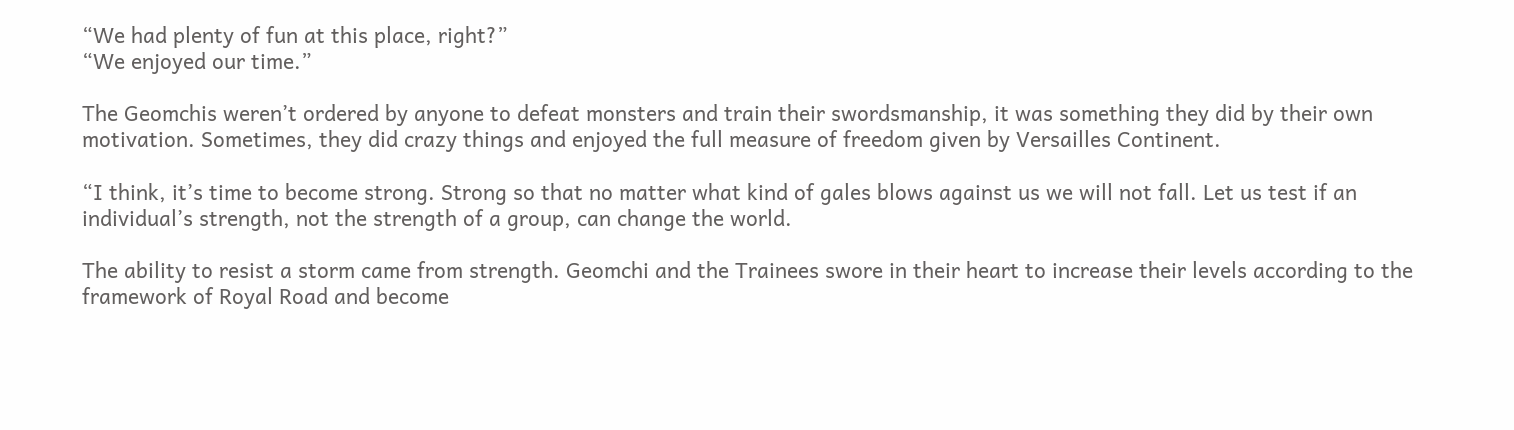“We had plenty of fun at this place, right?”
“We enjoyed our time.”

The Geomchis weren’t ordered by anyone to defeat monsters and train their swordsmanship, it was something they did by their own motivation. Sometimes, they did crazy things and enjoyed the full measure of freedom given by Versailles Continent.

“I think, it’s time to become strong. Strong so that no matter what kind of gales blows against us we will not fall. Let us test if an individual’s strength, not the strength of a group, can change the world.

The ability to resist a storm came from strength. Geomchi and the Trainees swore in their heart to increase their levels according to the framework of Royal Road and become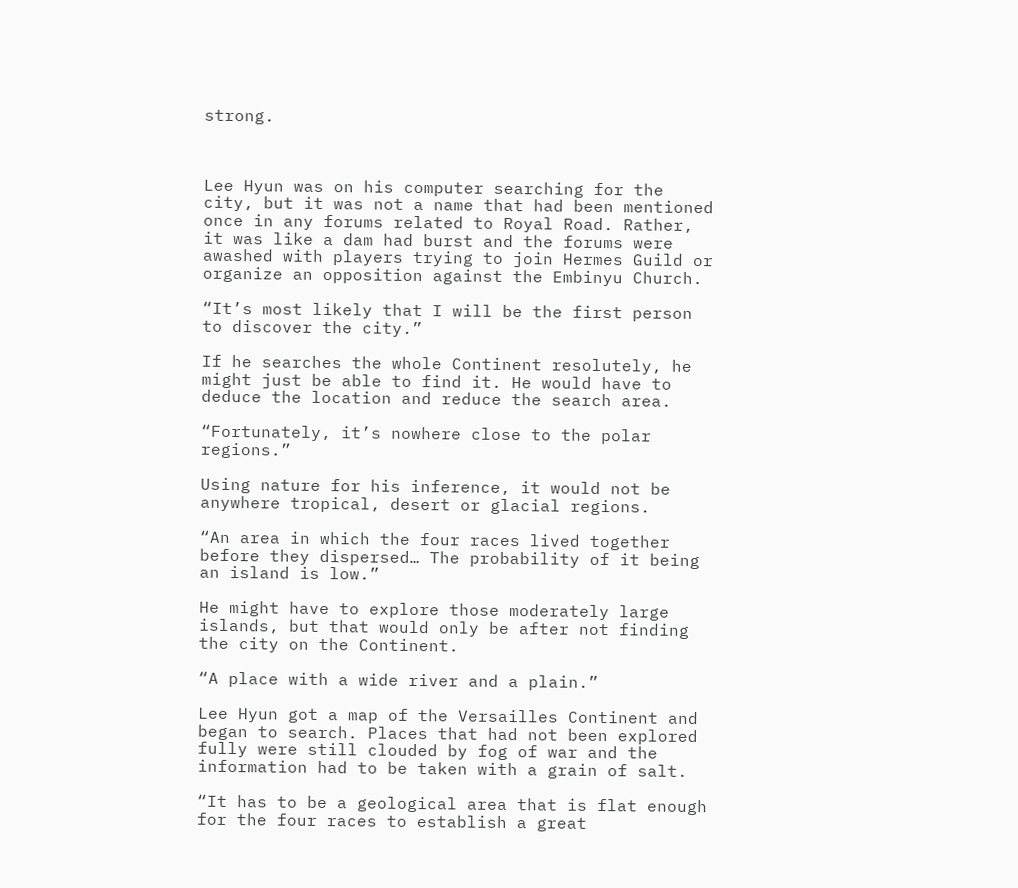strong.



Lee Hyun was on his computer searching for the city, but it was not a name that had been mentioned once in any forums related to Royal Road. Rather, it was like a dam had burst and the forums were awashed with players trying to join Hermes Guild or organize an opposition against the Embinyu Church.

“It’s most likely that I will be the first person to discover the city.”

If he searches the whole Continent resolutely, he might just be able to find it. He would have to deduce the location and reduce the search area.

“Fortunately, it’s nowhere close to the polar regions.”

Using nature for his inference, it would not be anywhere tropical, desert or glacial regions.

“An area in which the four races lived together before they dispersed… The probability of it being an island is low.”

He might have to explore those moderately large islands, but that would only be after not finding the city on the Continent.

“A place with a wide river and a plain.”

Lee Hyun got a map of the Versailles Continent and began to search. Places that had not been explored fully were still clouded by fog of war and the information had to be taken with a grain of salt.

“It has to be a geological area that is flat enough for the four races to establish a great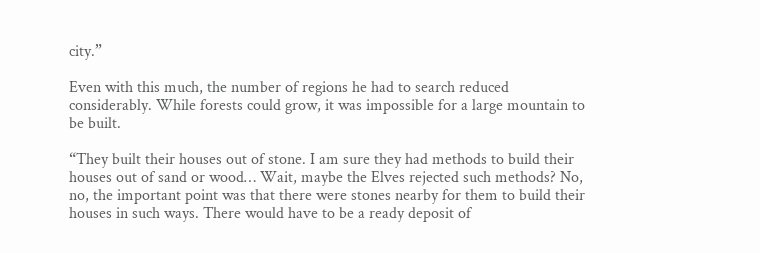city.”

Even with this much, the number of regions he had to search reduced considerably. While forests could grow, it was impossible for a large mountain to be built.

“They built their houses out of stone. I am sure they had methods to build their houses out of sand or wood… Wait, maybe the Elves rejected such methods? No, no, the important point was that there were stones nearby for them to build their houses in such ways. There would have to be a ready deposit of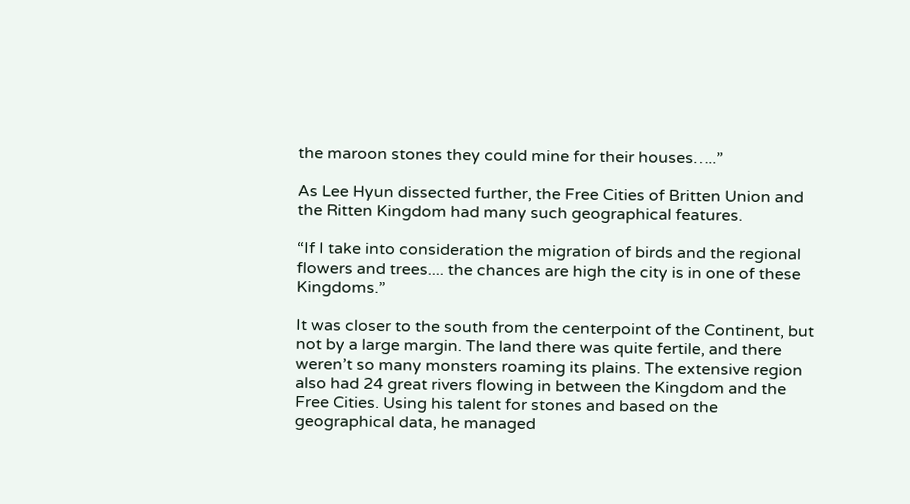the maroon stones they could mine for their houses…..”

As Lee Hyun dissected further, the Free Cities of Britten Union and the Ritten Kingdom had many such geographical features.

“If I take into consideration the migration of birds and the regional flowers and trees.... the chances are high the city is in one of these Kingdoms.”

It was closer to the south from the centerpoint of the Continent, but not by a large margin. The land there was quite fertile, and there weren’t so many monsters roaming its plains. The extensive region also had 24 great rivers flowing in between the Kingdom and the Free Cities. Using his talent for stones and based on the geographical data, he managed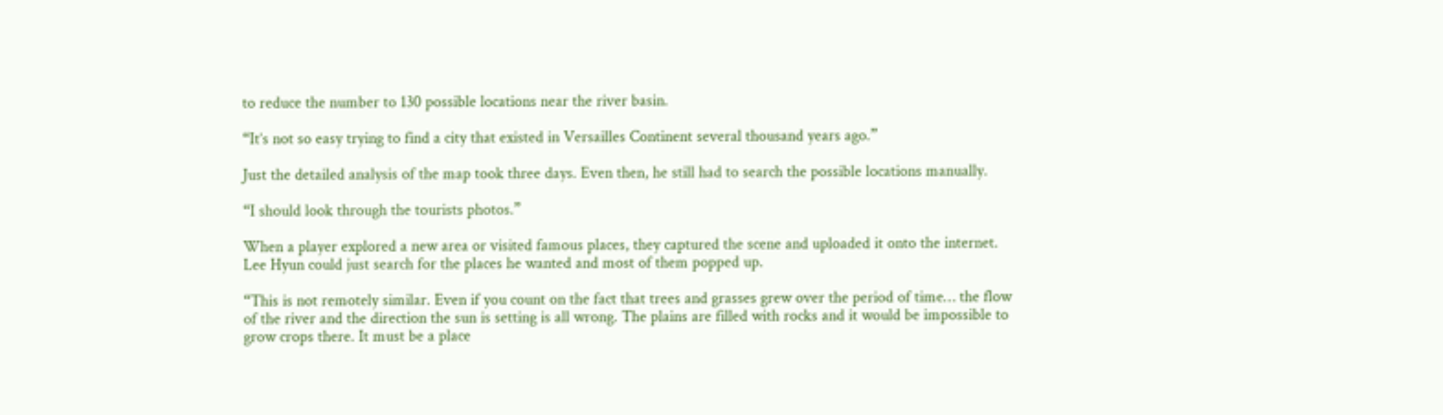to reduce the number to 130 possible locations near the river basin.

“It’s not so easy trying to find a city that existed in Versailles Continent several thousand years ago.”

Just the detailed analysis of the map took three days. Even then, he still had to search the possible locations manually.

“I should look through the tourists photos.”

When a player explored a new area or visited famous places, they captured the scene and uploaded it onto the internet. Lee Hyun could just search for the places he wanted and most of them popped up.

“This is not remotely similar. Even if you count on the fact that trees and grasses grew over the period of time… the flow of the river and the direction the sun is setting is all wrong. The plains are filled with rocks and it would be impossible to grow crops there. It must be a place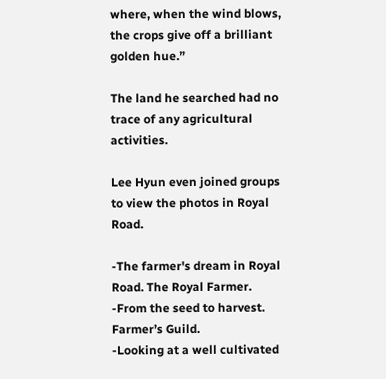where, when the wind blows, the crops give off a brilliant golden hue.”

The land he searched had no trace of any agricultural activities.

Lee Hyun even joined groups to view the photos in Royal Road.

-The farmer's dream in Royal Road. The Royal Farmer.
-From the seed to harvest. Farmer’s Guild.
-Looking at a well cultivated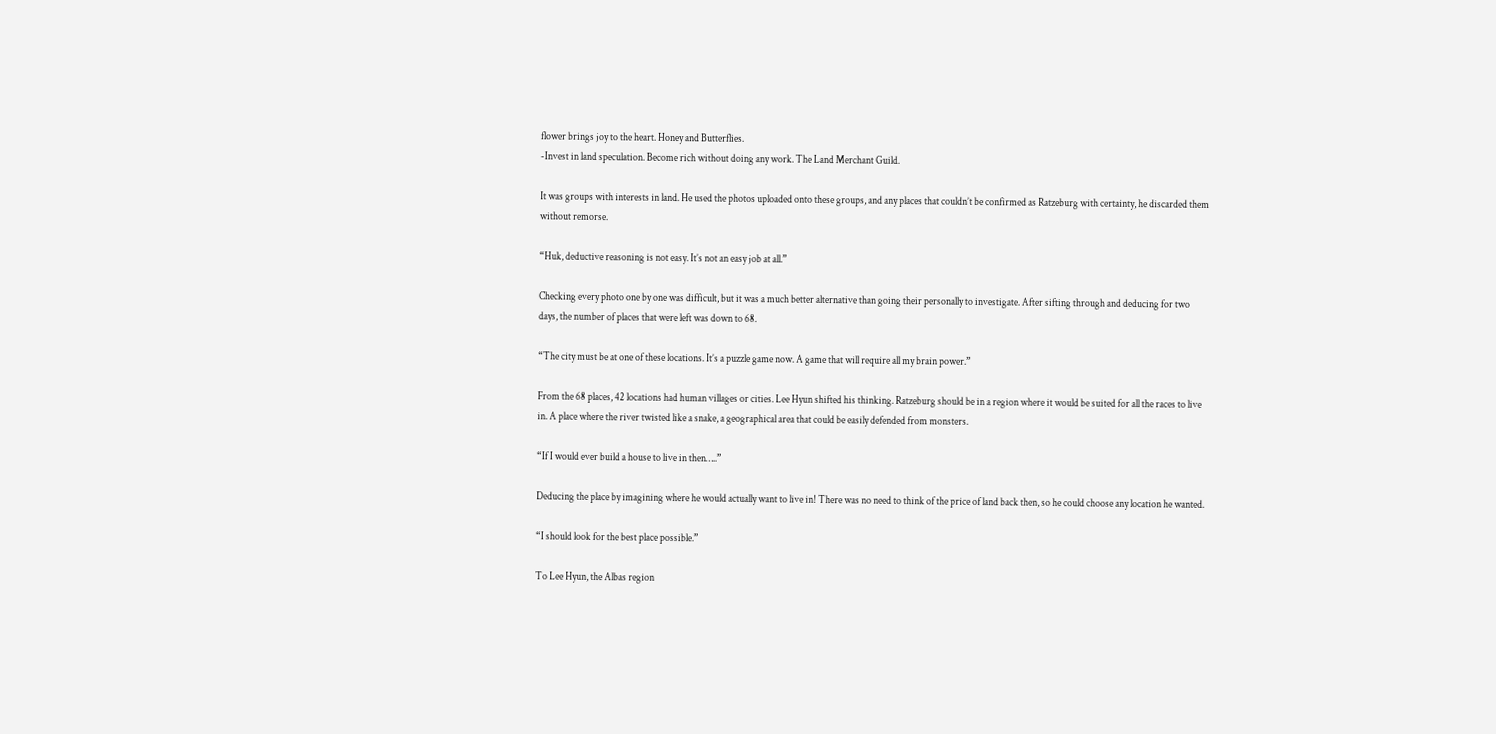flower brings joy to the heart. Honey and Butterflies.
-Invest in land speculation. Become rich without doing any work. The Land Merchant Guild.

It was groups with interests in land. He used the photos uploaded onto these groups, and any places that couldn’t be confirmed as Ratzeburg with certainty, he discarded them without remorse.

“Huk, deductive reasoning is not easy. It’s not an easy job at all.”

Checking every photo one by one was difficult, but it was a much better alternative than going their personally to investigate. After sifting through and deducing for two days, the number of places that were left was down to 68.

“The city must be at one of these locations. It’s a puzzle game now. A game that will require all my brain power.”

From the 68 places, 42 locations had human villages or cities. Lee Hyun shifted his thinking. Ratzeburg should be in a region where it would be suited for all the races to live in. A place where the river twisted like a snake, a geographical area that could be easily defended from monsters.

“If I would ever build a house to live in then…..”

Deducing the place by imagining where he would actually want to live in! There was no need to think of the price of land back then, so he could choose any location he wanted.

“I should look for the best place possible.”

To Lee Hyun, the Albas region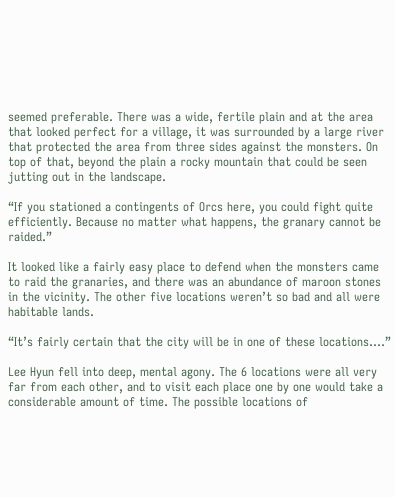seemed preferable. There was a wide, fertile plain and at the area that looked perfect for a village, it was surrounded by a large river that protected the area from three sides against the monsters. On top of that, beyond the plain a rocky mountain that could be seen jutting out in the landscape.

“If you stationed a contingents of Orcs here, you could fight quite efficiently. Because no matter what happens, the granary cannot be raided.”

It looked like a fairly easy place to defend when the monsters came to raid the granaries, and there was an abundance of maroon stones in the vicinity. The other five locations weren’t so bad and all were habitable lands.

“It’s fairly certain that the city will be in one of these locations….”

Lee Hyun fell into deep, mental agony. The 6 locations were all very far from each other, and to visit each place one by one would take a considerable amount of time. The possible locations of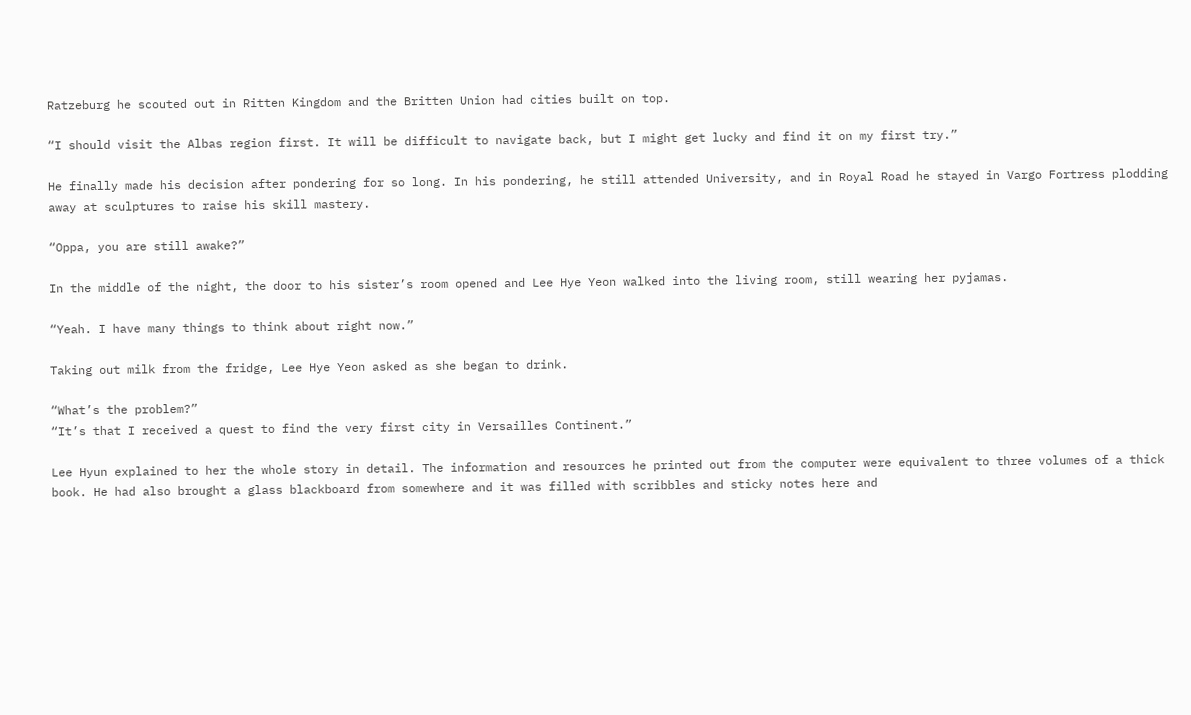Ratzeburg he scouted out in Ritten Kingdom and the Britten Union had cities built on top.

“I should visit the Albas region first. It will be difficult to navigate back, but I might get lucky and find it on my first try.”

He finally made his decision after pondering for so long. In his pondering, he still attended University, and in Royal Road he stayed in Vargo Fortress plodding away at sculptures to raise his skill mastery.

“Oppa, you are still awake?”

In the middle of the night, the door to his sister’s room opened and Lee Hye Yeon walked into the living room, still wearing her pyjamas.

“Yeah. I have many things to think about right now.”

Taking out milk from the fridge, Lee Hye Yeon asked as she began to drink.

“What’s the problem?”
“It’s that I received a quest to find the very first city in Versailles Continent.”

Lee Hyun explained to her the whole story in detail. The information and resources he printed out from the computer were equivalent to three volumes of a thick book. He had also brought a glass blackboard from somewhere and it was filled with scribbles and sticky notes here and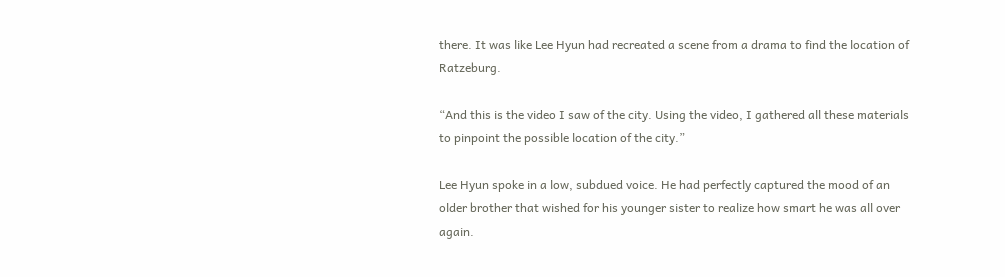there. It was like Lee Hyun had recreated a scene from a drama to find the location of Ratzeburg.

“And this is the video I saw of the city. Using the video, I gathered all these materials to pinpoint the possible location of the city.”

Lee Hyun spoke in a low, subdued voice. He had perfectly captured the mood of an older brother that wished for his younger sister to realize how smart he was all over again.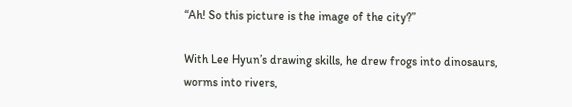“Ah! So this picture is the image of the city?”

With Lee Hyun’s drawing skills, he drew frogs into dinosaurs, worms into rivers,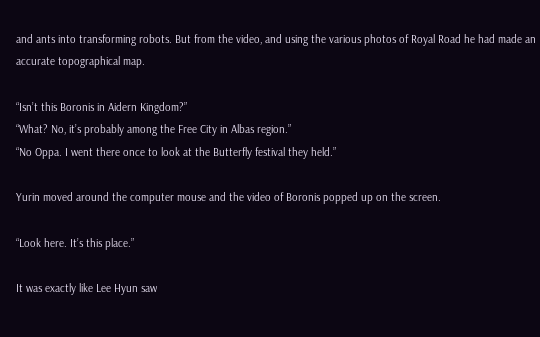and ants into transforming robots. But from the video, and using the various photos of Royal Road he had made an accurate topographical map.

“Isn’t this Boronis in Aidern Kingdom?”
“What? No, it’s probably among the Free City in Albas region.”
“No Oppa. I went there once to look at the Butterfly festival they held.”

Yurin moved around the computer mouse and the video of Boronis popped up on the screen.

“Look here. It’s this place.”

It was exactly like Lee Hyun saw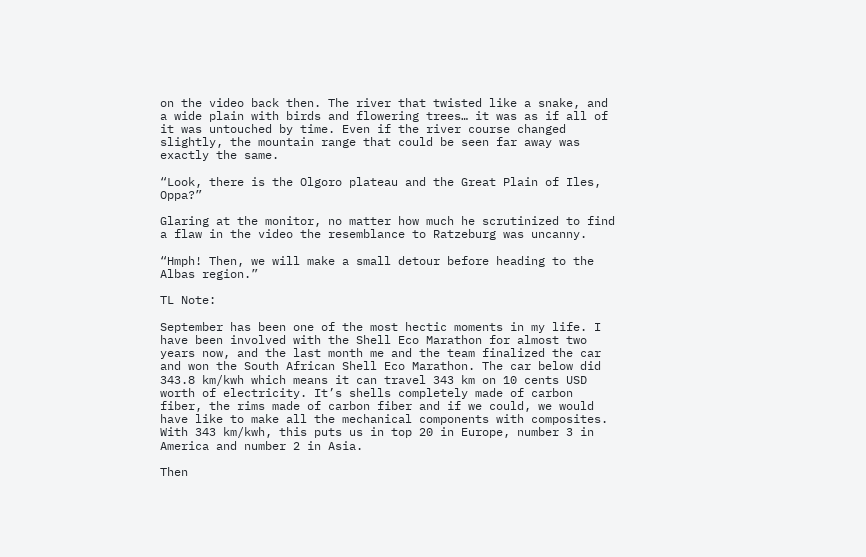on the video back then. The river that twisted like a snake, and a wide plain with birds and flowering trees… it was as if all of it was untouched by time. Even if the river course changed slightly, the mountain range that could be seen far away was exactly the same.

“Look, there is the Olgoro plateau and the Great Plain of Iles, Oppa?”

Glaring at the monitor, no matter how much he scrutinized to find a flaw in the video the resemblance to Ratzeburg was uncanny.

“Hmph! Then, we will make a small detour before heading to the Albas region.”

TL Note:

September has been one of the most hectic moments in my life. I have been involved with the Shell Eco Marathon for almost two years now, and the last month me and the team finalized the car and won the South African Shell Eco Marathon. The car below did 343.8 km/kwh which means it can travel 343 km on 10 cents USD worth of electricity. It’s shells completely made of carbon fiber, the rims made of carbon fiber and if we could, we would have like to make all the mechanical components with composites. With 343 km/kwh, this puts us in top 20 in Europe, number 3 in America and number 2 in Asia.

Then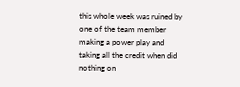this whole week was ruined by one of the team member making a power play and taking all the credit when did nothing on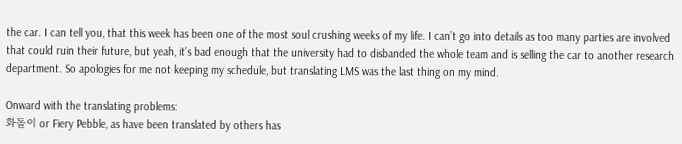the car. I can tell you, that this week has been one of the most soul crushing weeks of my life. I can’t go into details as too many parties are involved that could ruin their future, but yeah, it’s bad enough that the university had to disbanded the whole team and is selling the car to another research department. So apologies for me not keeping my schedule, but translating LMS was the last thing on my mind.

Onward with the translating problems:
화돌이 or Fiery Pebble, as have been translated by others has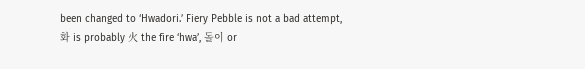been changed to ‘Hwadori.’ Fiery Pebble is not a bad attempt, 화 is probably 火 the fire ‘hwa’, 돌이 or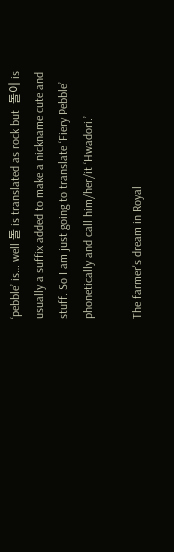‘pebble’ is… well 돌 is translated as rock but  돌이 is usually a suffix added to make a nickname cute and stuff. So I am just going to translate ‘Fiery Pebble’ phonetically and call him/her/it ‘Hwadori.’

The farmer's dream in Royal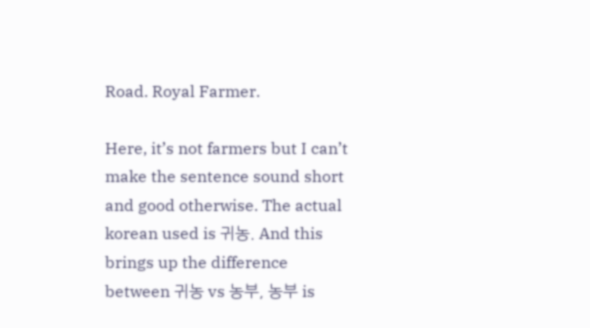Road. Royal Farmer.

Here, it’s not farmers but I can’t make the sentence sound short and good otherwise. The actual korean used is 귀농. And this brings up the difference between 귀농 vs 농부, 농부 is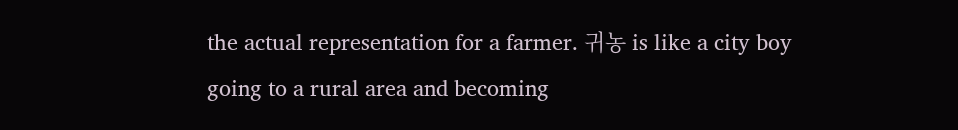the actual representation for a farmer. 귀농 is like a city boy going to a rural area and becoming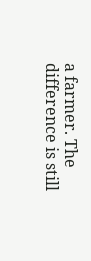a farmer. The difference is still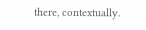there, contextually.